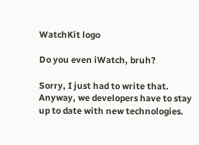WatchKit logo

Do you even iWatch, bruh?

Sorry, I just had to write that. Anyway, we developers have to stay up to date with new technologies.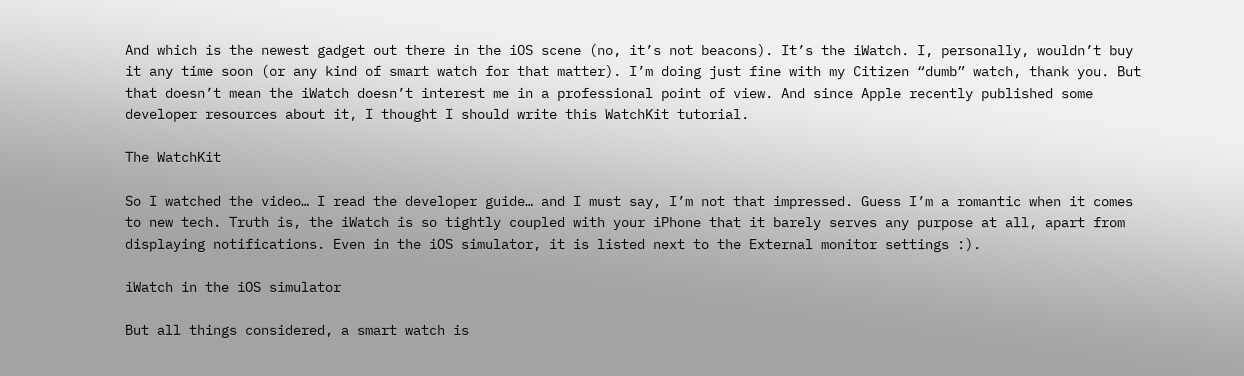And which is the newest gadget out there in the iOS scene (no, it’s not beacons). It’s the iWatch. I, personally, wouldn’t buy it any time soon (or any kind of smart watch for that matter). I’m doing just fine with my Citizen “dumb” watch, thank you. But that doesn’t mean the iWatch doesn’t interest me in a professional point of view. And since Apple recently published some developer resources about it, I thought I should write this WatchKit tutorial.

The WatchKit

So I watched the video… I read the developer guide… and I must say, I’m not that impressed. Guess I’m a romantic when it comes to new tech. Truth is, the iWatch is so tightly coupled with your iPhone that it barely serves any purpose at all, apart from displaying notifications. Even in the iOS simulator, it is listed next to the External monitor settings :).

iWatch in the iOS simulator

But all things considered, a smart watch is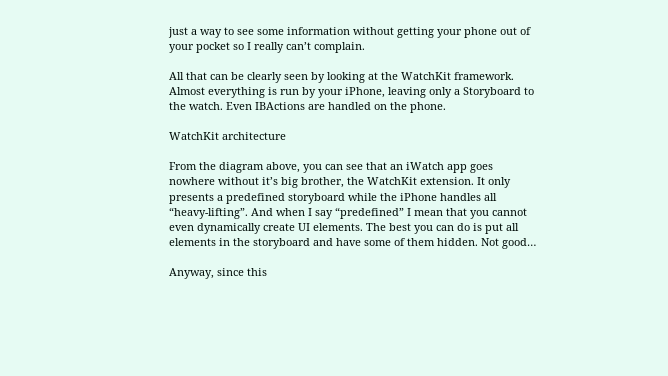just a way to see some information without getting your phone out of your pocket so I really can’t complain.

All that can be clearly seen by looking at the WatchKit framework. Almost everything is run by your iPhone, leaving only a Storyboard to the watch. Even IBActions are handled on the phone.

WatchKit architecture

From the diagram above, you can see that an iWatch app goes nowhere without it’s big brother, the WatchKit extension. It only presents a predefined storyboard while the iPhone handles all “heavy-lifting”. And when I say “predefined” I mean that you cannot even dynamically create UI elements. The best you can do is put all elements in the storyboard and have some of them hidden. Not good…

Anyway, since this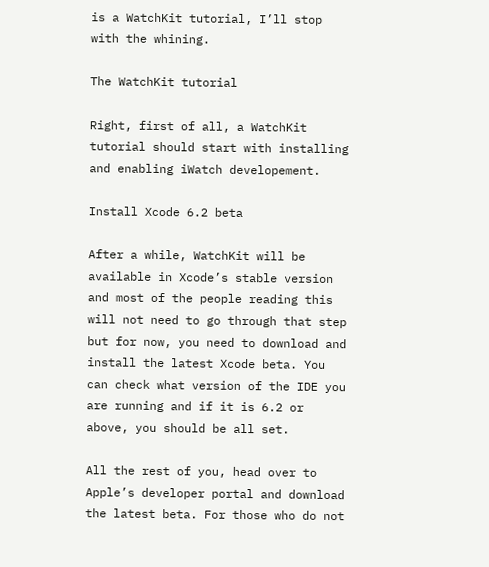is a WatchKit tutorial, I’ll stop with the whining.

The WatchKit tutorial

Right, first of all, a WatchKit tutorial should start with installing and enabling iWatch developement.

Install Xcode 6.2 beta

After a while, WatchKit will be available in Xcode’s stable version and most of the people reading this will not need to go through that step but for now, you need to download and install the latest Xcode beta. You can check what version of the IDE you are running and if it is 6.2 or above, you should be all set.

All the rest of you, head over to Apple’s developer portal and download the latest beta. For those who do not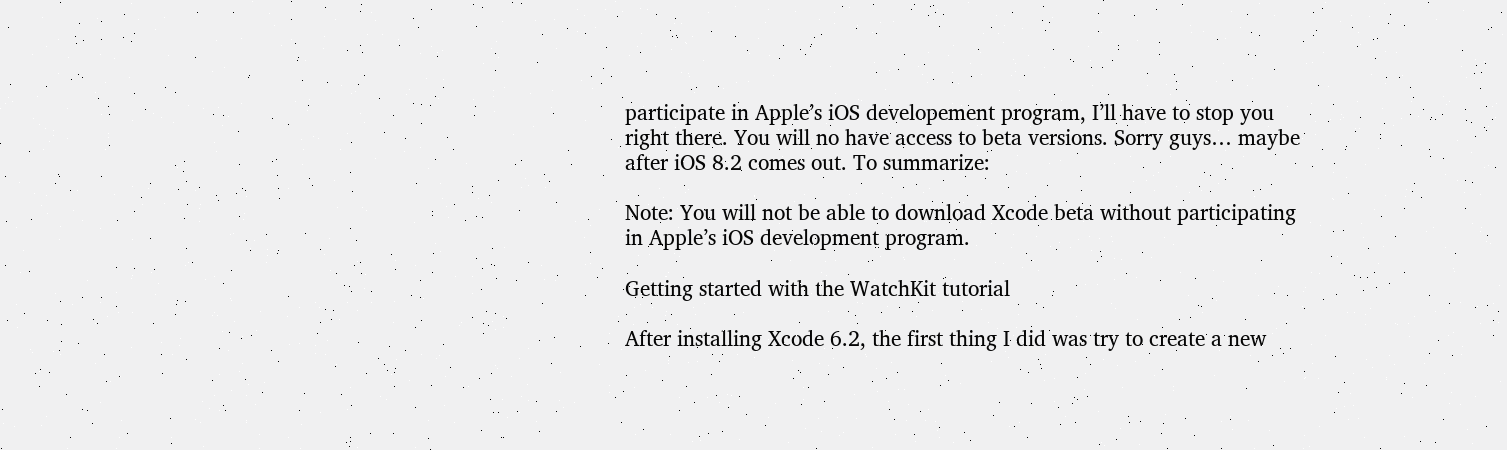participate in Apple’s iOS developement program, I’ll have to stop you right there. You will no have access to beta versions. Sorry guys… maybe after iOS 8.2 comes out. To summarize:

Note: You will not be able to download Xcode beta without participating in Apple’s iOS development program.

Getting started with the WatchKit tutorial

After installing Xcode 6.2, the first thing I did was try to create a new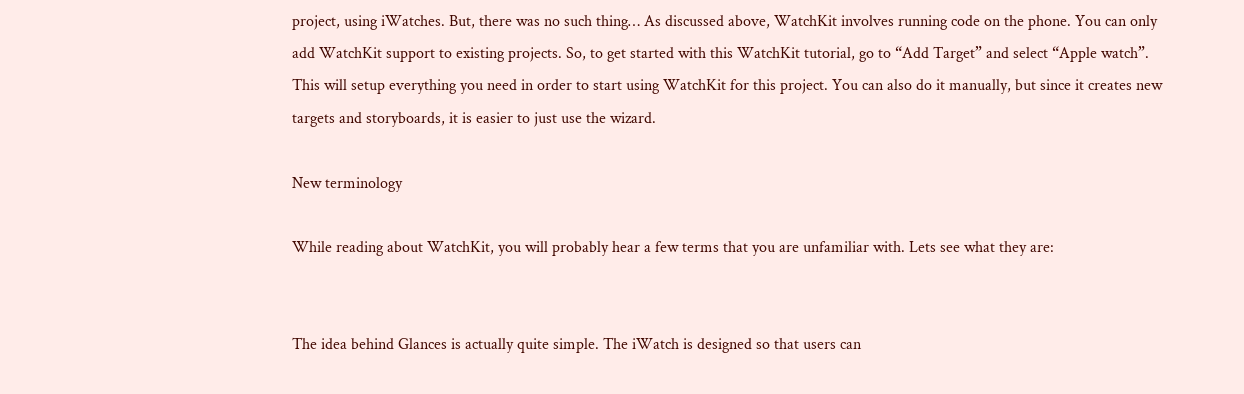project, using iWatches. But, there was no such thing… As discussed above, WatchKit involves running code on the phone. You can only add WatchKit support to existing projects. So, to get started with this WatchKit tutorial, go to “Add Target” and select “Apple watch”. This will setup everything you need in order to start using WatchKit for this project. You can also do it manually, but since it creates new targets and storyboards, it is easier to just use the wizard.

New terminology

While reading about WatchKit, you will probably hear a few terms that you are unfamiliar with. Lets see what they are:


The idea behind Glances is actually quite simple. The iWatch is designed so that users can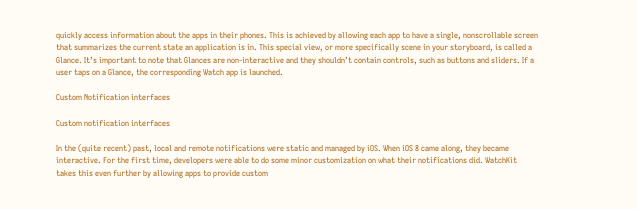quickly access information about the apps in their phones. This is achieved by allowing each app to have a single, nonscrollable screen that summarizes the current state an application is in. This special view, or more specifically scene in your storyboard, is called a Glance. It’s important to note that Glances are non-interactive and they shouldn’t contain controls, such as buttons and sliders. If a user taps on a Glance, the corresponding Watch app is launched.

Custom Notification interfaces

Custom notification interfaces

In the (quite recent) past, local and remote notifications were static and managed by iOS. When iOS 8 came along, they became interactive. For the first time, developers were able to do some minor customization on what their notifications did. WatchKit takes this even further by allowing apps to provide custom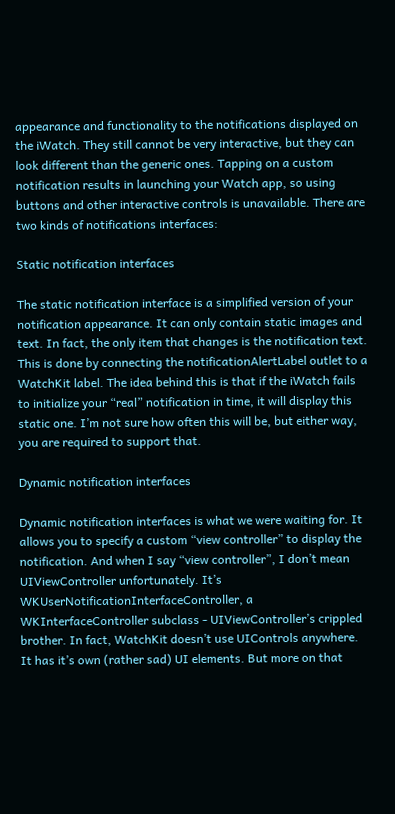appearance and functionality to the notifications displayed on the iWatch. They still cannot be very interactive, but they can look different than the generic ones. Tapping on a custom notification results in launching your Watch app, so using buttons and other interactive controls is unavailable. There are two kinds of notifications interfaces:

Static notification interfaces

The static notification interface is a simplified version of your notification appearance. It can only contain static images and text. In fact, the only item that changes is the notification text. This is done by connecting the notificationAlertLabel outlet to a WatchKit label. The idea behind this is that if the iWatch fails to initialize your “real” notification in time, it will display this static one. I’m not sure how often this will be, but either way, you are required to support that.

Dynamic notification interfaces

Dynamic notification interfaces is what we were waiting for. It allows you to specify a custom “view controller” to display the notification. And when I say “view controller”, I don’t mean UIViewController unfortunately. It’s WKUserNotificationInterfaceController, a WKInterfaceController subclass - UIViewController’s crippled brother. In fact, WatchKit doesn’t use UIControls anywhere. It has it’s own (rather sad) UI elements. But more on that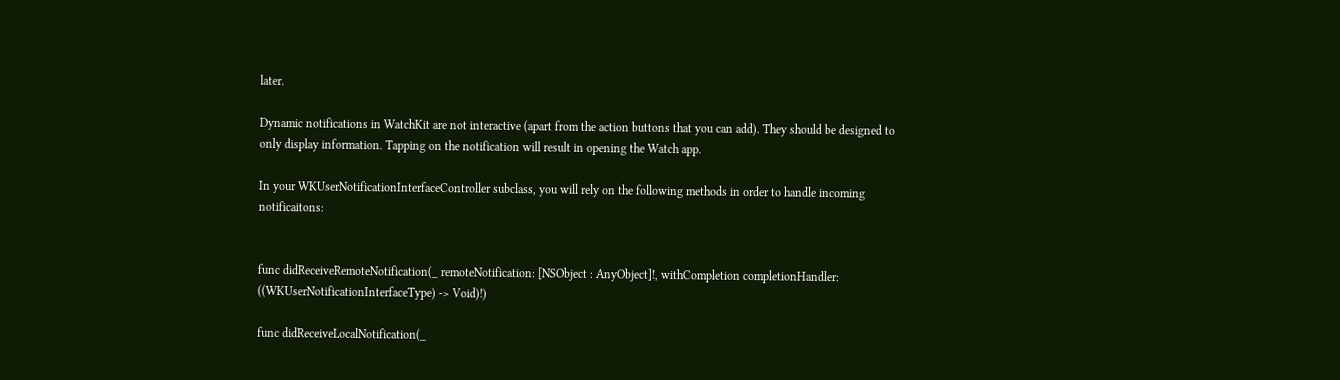later.

Dynamic notifications in WatchKit are not interactive (apart from the action buttons that you can add). They should be designed to only display information. Tapping on the notification will result in opening the Watch app.

In your WKUserNotificationInterfaceController subclass, you will rely on the following methods in order to handle incoming notificaitons:


func didReceiveRemoteNotification(_ remoteNotification: [NSObject : AnyObject]!, withCompletion completionHandler: ((WKUserNotificationInterfaceType) -> Void)!)

func didReceiveLocalNotification(_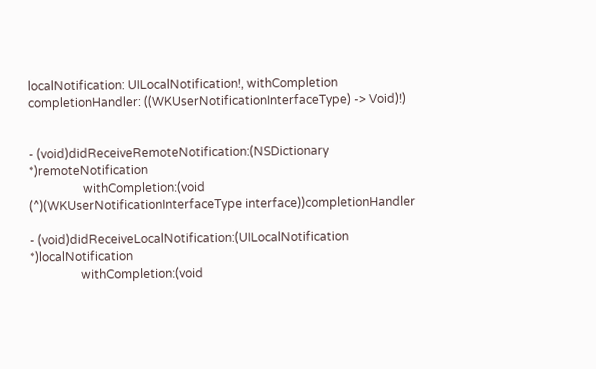localNotification: UILocalNotification!, withCompletion completionHandler: ((WKUserNotificationInterfaceType) -> Void)!)


- (void)didReceiveRemoteNotification:(NSDictionary *)remoteNotification
                  withCompletion:(void (^)(WKUserNotificationInterfaceType interface))completionHandler

- (void)didReceiveLocalNotification:(UILocalNotification *)localNotification
                 withCompletion:(void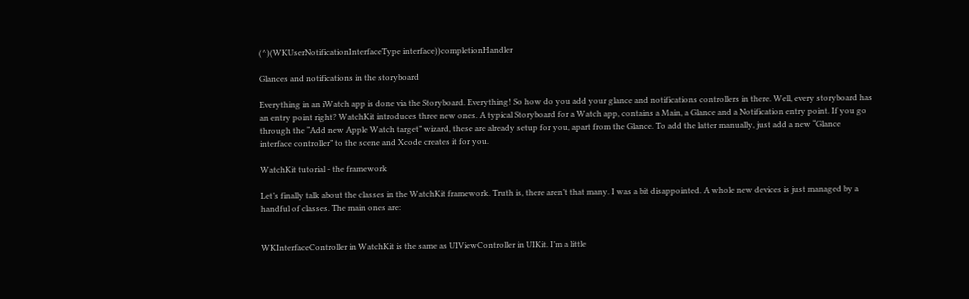(^)(WKUserNotificationInterfaceType interface))completionHandler

Glances and notifications in the storyboard

Everything in an iWatch app is done via the Storyboard. Everything! So how do you add your glance and notifications controllers in there. Well, every storyboard has an entry point right? WatchKit introduces three new ones. A typical Storyboard for a Watch app, contains a Main, a Glance and a Notification entry point. If you go through the “Add new Apple Watch target” wizard, these are already setup for you, apart from the Glance. To add the latter manually, just add a new “Glance interface controller” to the scene and Xcode creates it for you.

WatchKit tutorial - the framework

Let’s finally talk about the classes in the WatchKit framework. Truth is, there aren’t that many. I was a bit disappointed. A whole new devices is just managed by a handful of classes. The main ones are:


WKInterfaceController in WatchKit is the same as UIViewController in UIKit. I’m a little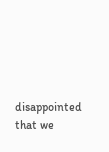disappointed that we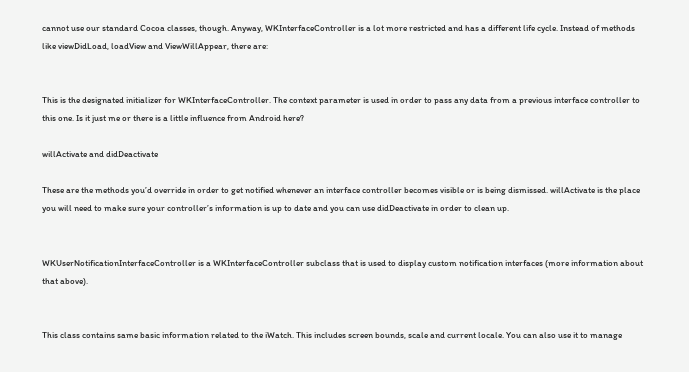cannot use our standard Cocoa classes, though. Anyway, WKInterfaceController is a lot more restricted and has a different life cycle. Instead of methods like viewDidLoad, loadView and ViewWillAppear, there are:


This is the designated initializer for WKInterfaceController. The context parameter is used in order to pass any data from a previous interface controller to this one. Is it just me or there is a little influence from Android here?

willActivate and didDeactivate

These are the methods you’d override in order to get notified whenever an interface controller becomes visible or is being dismissed. willActivate is the place you will need to make sure your controller’s information is up to date and you can use didDeactivate in order to clean up.


WKUserNotificationInterfaceController is a WKInterfaceController subclass that is used to display custom notification interfaces (more information about that above).


This class contains same basic information related to the iWatch. This includes screen bounds, scale and current locale. You can also use it to manage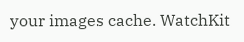your images cache. WatchKit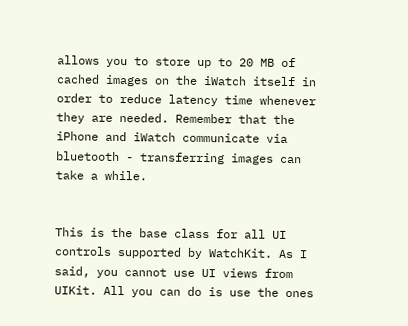allows you to store up to 20 MB of cached images on the iWatch itself in order to reduce latency time whenever they are needed. Remember that the iPhone and iWatch communicate via bluetooth - transferring images can take a while.


This is the base class for all UI controls supported by WatchKit. As I said, you cannot use UI views from UIKit. All you can do is use the ones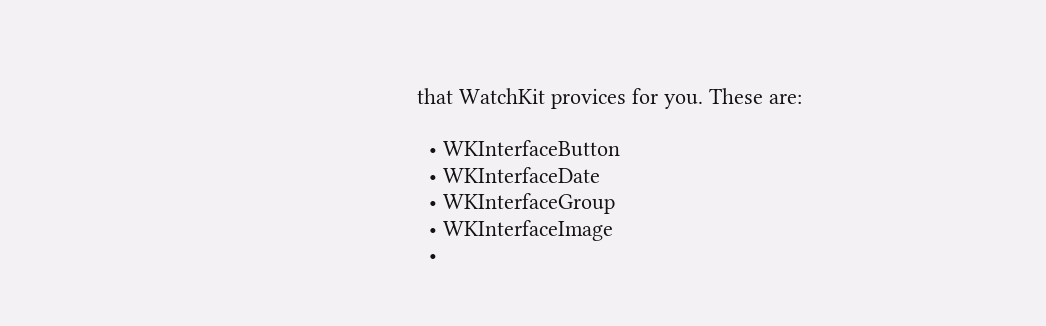that WatchKit provices for you. These are:

  • WKInterfaceButton
  • WKInterfaceDate
  • WKInterfaceGroup
  • WKInterfaceImage
  •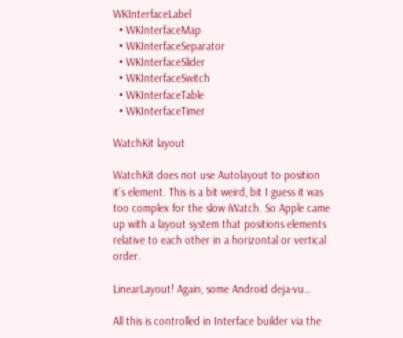WKInterfaceLabel
  • WKInterfaceMap
  • WKInterfaceSeparator
  • WKInterfaceSlider
  • WKInterfaceSwitch
  • WKInterfaceTable
  • WKInterfaceTimer

WatchKit layout

WatchKit does not use Autolayout to position it’s element. This is a bit weird, bit I guess it was too complex for the slow iWatch. So Apple came up with a layout system that positions elements relative to each other in a horizontal or vertical order.

LinearLayout! Again, some Android deja-vu…

All this is controlled in Interface builder via the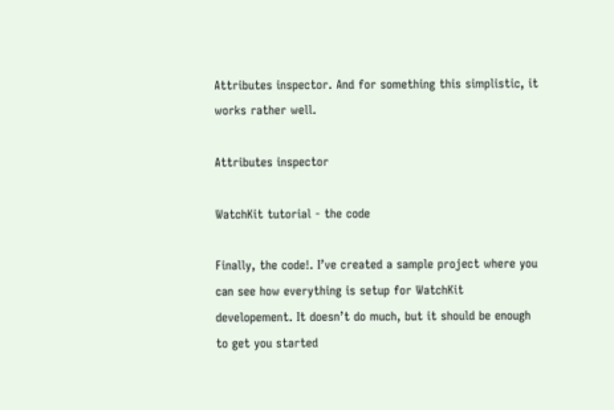Attributes inspector. And for something this simplistic, it works rather well.

Attributes inspector

WatchKit tutorial - the code

Finally, the code!. I’ve created a sample project where you can see how everything is setup for WatchKit developement. It doesn’t do much, but it should be enough to get you started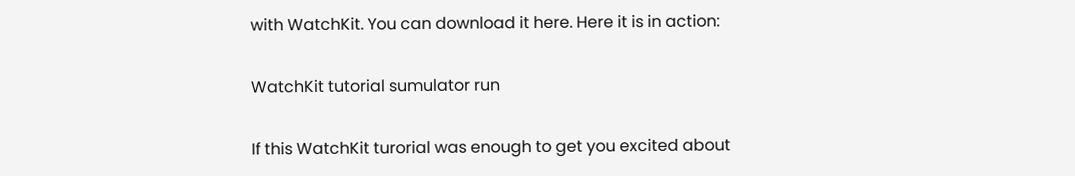with WatchKit. You can download it here. Here it is in action:

WatchKit tutorial sumulator run

If this WatchKit turorial was enough to get you excited about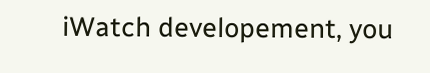iWatch developement, you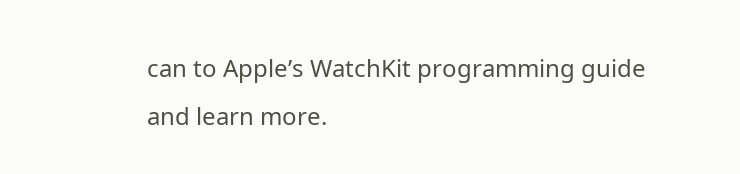can to Apple’s WatchKit programming guide and learn more.